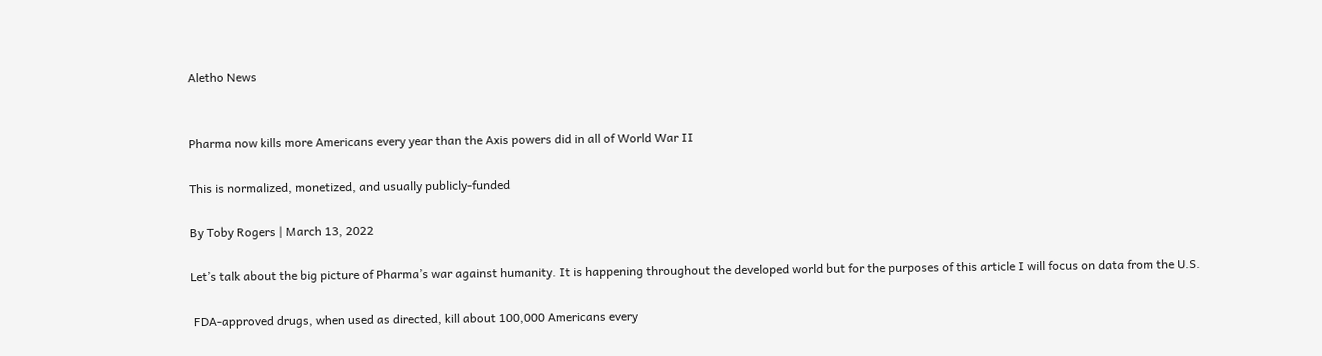Aletho News


Pharma now kills more Americans every year than the Axis powers did in all of World War II

This is normalized, monetized, and usually publicly-funded

By Toby Rogers | March 13, 2022

Let’s talk about the big picture of Pharma’s war against humanity. It is happening throughout the developed world but for the purposes of this article I will focus on data from the U.S.

 FDA-approved drugs, when used as directed, kill about 100,000 Americans every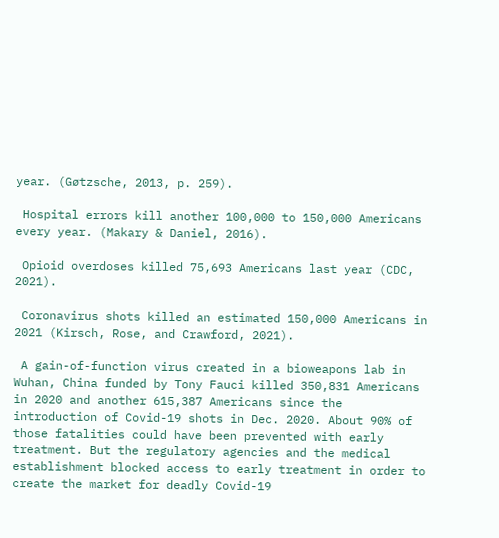year. (Gøtzsche, 2013, p. 259).

 Hospital errors kill another 100,000 to 150,000 Americans every year. (Makary & Daniel, 2016).

 Opioid overdoses killed 75,693 Americans last year (CDC, 2021).

 Coronavirus shots killed an estimated 150,000 Americans in 2021 (Kirsch, Rose, and Crawford, 2021).

 A gain-of-function virus created in a bioweapons lab in Wuhan, China funded by Tony Fauci killed 350,831 Americans in 2020 and another 615,387 Americans since the introduction of Covid-19 shots in Dec. 2020. About 90% of those fatalities could have been prevented with early treatment. But the regulatory agencies and the medical establishment blocked access to early treatment in order to create the market for deadly Covid-19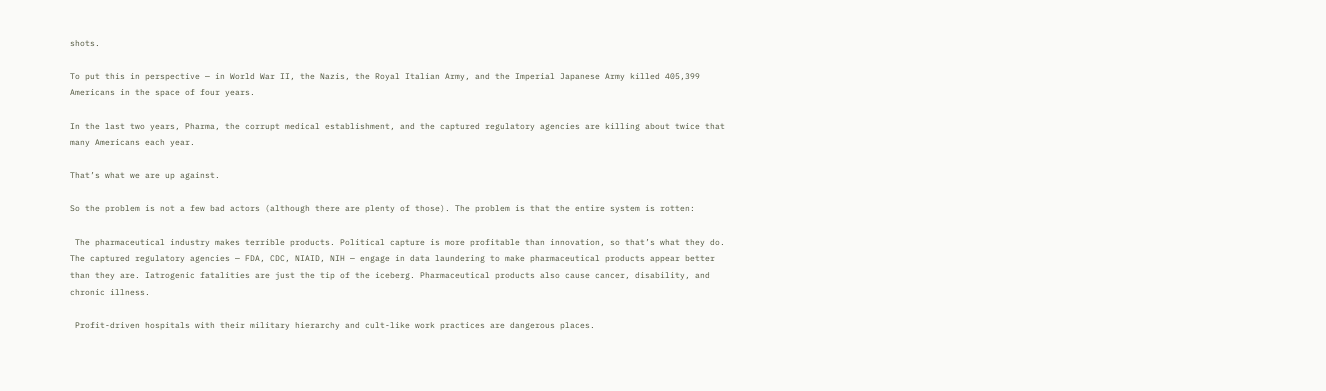shots.

To put this in perspective — in World War II, the Nazis, the Royal Italian Army, and the Imperial Japanese Army killed 405,399 Americans in the space of four years.

In the last two years, Pharma, the corrupt medical establishment, and the captured regulatory agencies are killing about twice that many Americans each year.

That’s what we are up against.

So the problem is not a few bad actors (although there are plenty of those). The problem is that the entire system is rotten:

 The pharmaceutical industry makes terrible products. Political capture is more profitable than innovation, so that’s what they do. The captured regulatory agencies — FDA, CDC, NIAID, NIH — engage in data laundering to make pharmaceutical products appear better than they are. Iatrogenic fatalities are just the tip of the iceberg. Pharmaceutical products also cause cancer, disability, and chronic illness.

 Profit-driven hospitals with their military hierarchy and cult-like work practices are dangerous places.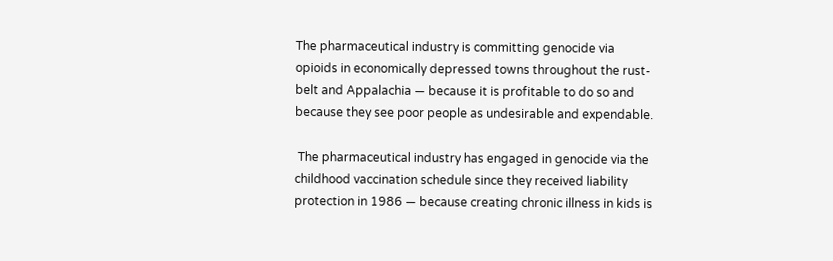The pharmaceutical industry is committing genocide via opioids in economically depressed towns throughout the rust-belt and Appalachia — because it is profitable to do so and because they see poor people as undesirable and expendable.

 The pharmaceutical industry has engaged in genocide via the childhood vaccination schedule since they received liability protection in 1986 — because creating chronic illness in kids is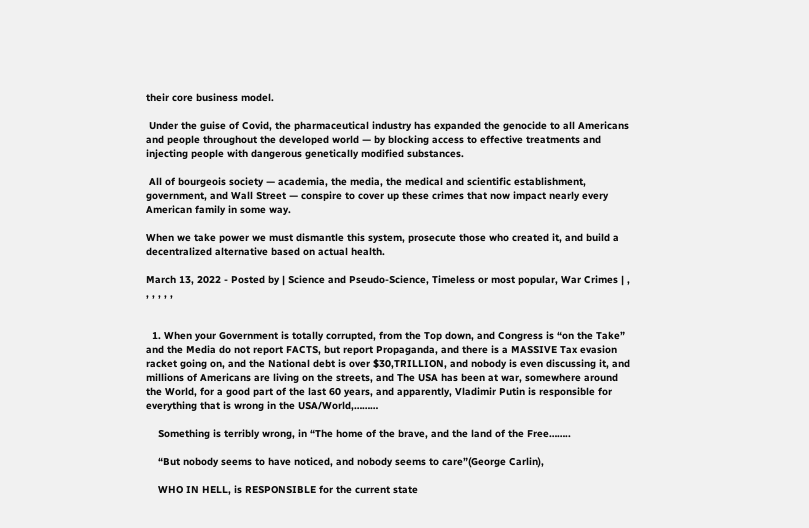their core business model.

 Under the guise of Covid, the pharmaceutical industry has expanded the genocide to all Americans and people throughout the developed world — by blocking access to effective treatments and injecting people with dangerous genetically modified substances.

 All of bourgeois society — academia, the media, the medical and scientific establishment, government, and Wall Street — conspire to cover up these crimes that now impact nearly every American family in some way.

When we take power we must dismantle this system, prosecute those who created it, and build a decentralized alternative based on actual health.

March 13, 2022 - Posted by | Science and Pseudo-Science, Timeless or most popular, War Crimes | , , , , , ,


  1. When your Government is totally corrupted, from the Top down, and Congress is “on the Take” and the Media do not report FACTS, but report Propaganda, and there is a MASSIVE Tax evasion racket going on, and the National debt is over $30,TRILLION, and nobody is even discussing it, and millions of Americans are living on the streets, and The USA has been at war, somewhere around the World, for a good part of the last 60 years, and apparently, Vladimir Putin is responsible for everything that is wrong in the USA/World,………

    Something is terribly wrong, in “The home of the brave, and the land of the Free……..

    “But nobody seems to have noticed, and nobody seems to care”(George Carlin),

    WHO IN HELL, is RESPONSIBLE for the current state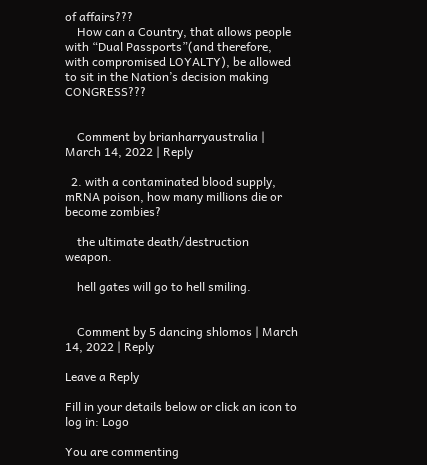of affairs???
    How can a Country, that allows people with “Dual Passports”(and therefore, with compromised LOYALTY), be allowed to sit in the Nation’s decision making CONGRESS???


    Comment by brianharryaustralia | March 14, 2022 | Reply

  2. with a contaminated blood supply, mRNA poison, how many millions die or become zombies?

    the ultimate death/destruction weapon.

    hell gates will go to hell smiling.


    Comment by 5 dancing shlomos | March 14, 2022 | Reply

Leave a Reply

Fill in your details below or click an icon to log in: Logo

You are commenting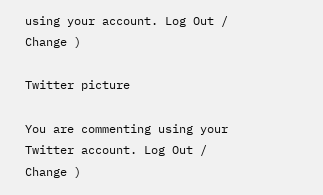using your account. Log Out /  Change )

Twitter picture

You are commenting using your Twitter account. Log Out /  Change )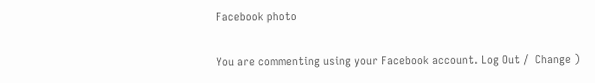Facebook photo

You are commenting using your Facebook account. Log Out /  Change )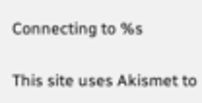Connecting to %s

This site uses Akismet to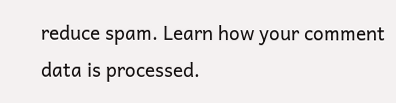reduce spam. Learn how your comment data is processed.